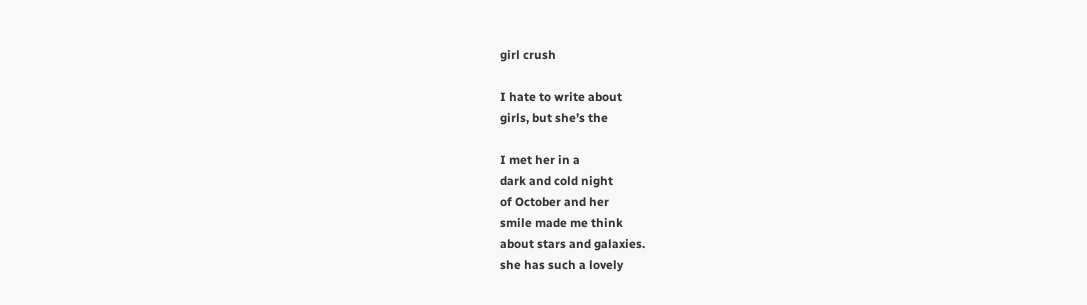girl crush

I hate to write about
girls, but she’s the

I met her in a
dark and cold night
of October and her
smile made me think
about stars and galaxies.
she has such a lovely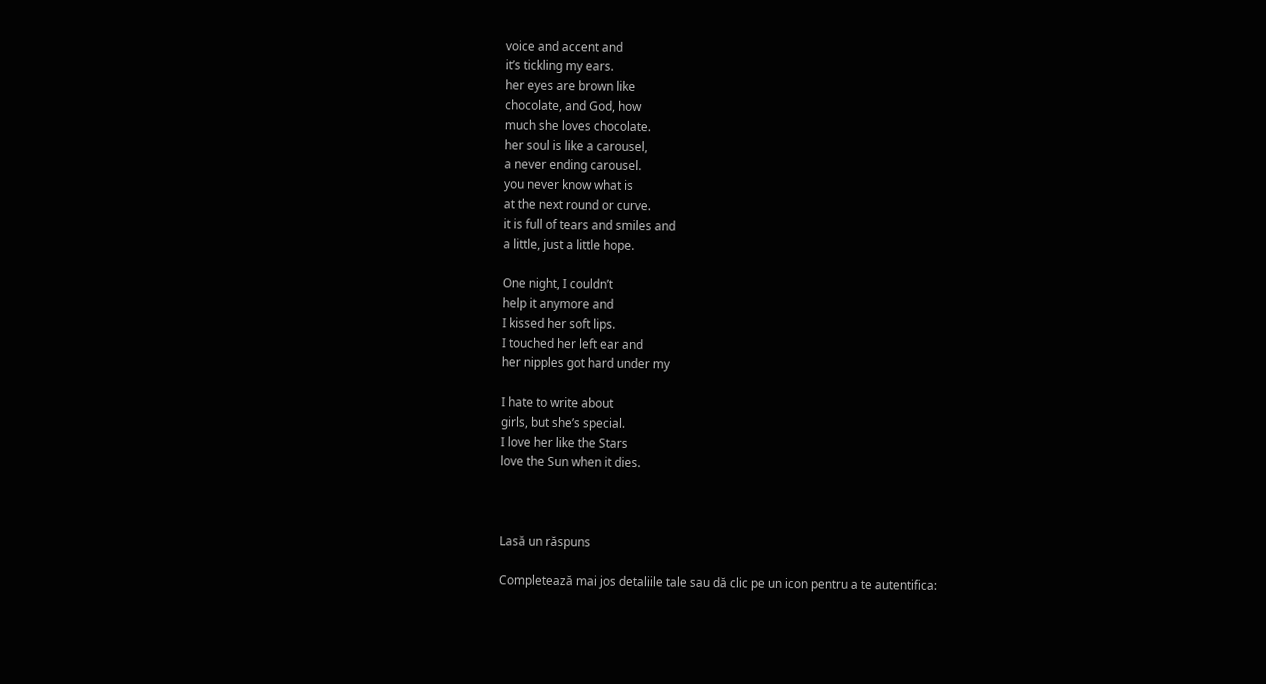voice and accent and
it’s tickling my ears.
her eyes are brown like
chocolate, and God, how
much she loves chocolate.
her soul is like a carousel,
a never ending carousel.
you never know what is
at the next round or curve.
it is full of tears and smiles and
a little, just a little hope.

One night, I couldn’t
help it anymore and
I kissed her soft lips.
I touched her left ear and
her nipples got hard under my

I hate to write about
girls, but she’s special.
I love her like the Stars
love the Sun when it dies.



Lasă un răspuns

Completează mai jos detaliile tale sau dă clic pe un icon pentru a te autentifica: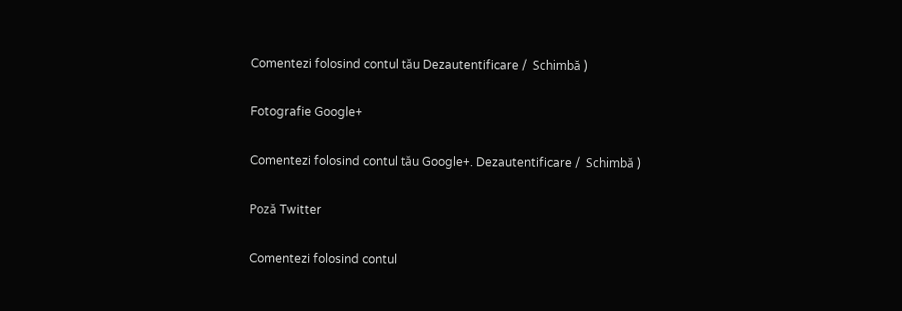Comentezi folosind contul tău Dezautentificare /  Schimbă )

Fotografie Google+

Comentezi folosind contul tău Google+. Dezautentificare /  Schimbă )

Poză Twitter

Comentezi folosind contul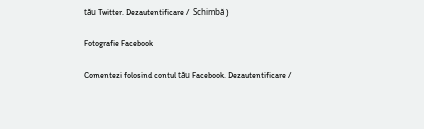tău Twitter. Dezautentificare /  Schimbă )

Fotografie Facebook

Comentezi folosind contul tău Facebook. Dezautentificare /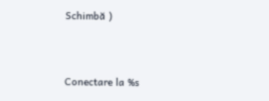Schimbă )


Conectare la %s